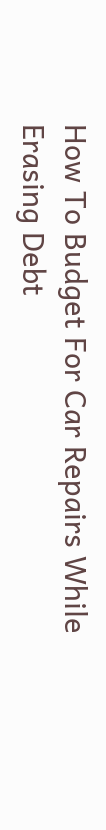How To Budget For Car Repairs While Erasing Debt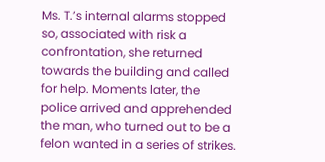Ms. T.’s internal alarms stopped so, associated with risk a confrontation, she returned towards the building and called for help. Moments later, the police arrived and apprehended the man, who turned out to be a felon wanted in a series of strikes.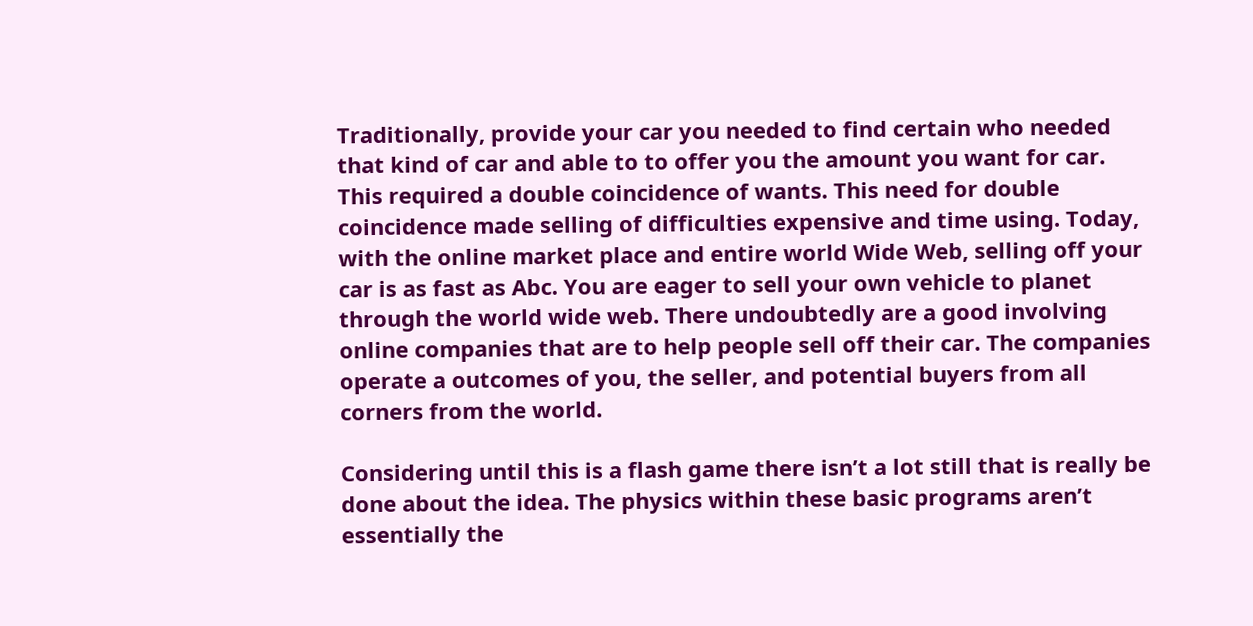Traditionally, provide your car you needed to find certain who needed that kind of car and able to to offer you the amount you want for car. This required a double coincidence of wants. This need for double coincidence made selling of difficulties expensive and time using. Today, with the online market place and entire world Wide Web, selling off your car is as fast as Abc. You are eager to sell your own vehicle to planet through the world wide web. There undoubtedly are a good involving online companies that are to help people sell off their car. The companies operate a outcomes of you, the seller, and potential buyers from all corners from the world.

Considering until this is a flash game there isn’t a lot still that is really be done about the idea. The physics within these basic programs aren’t essentially the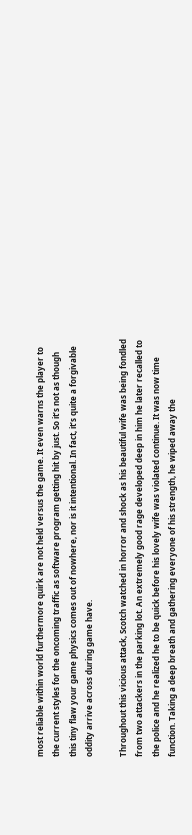most reliable within world furthermore quirk are not held versus the game. It even warns the player to the current styles for the oncoming traffic as software program getting hit by just. So it’s not as though this tiny flaw your game physics comes out of nowhere, nor is it intentional. In fact, it’s quite a forgivable oddity arrive across during game have.

Throughout this vicious attack, Scotch watched in horror and shock as his beautiful wife was being fondled from two attackers in the parking lot. An extremely good rage developed deep in him he later recalled to the police and he realized he to be quick before his lovely wife was violated continue. It was now time function. Taking a deep breath and gathering everyone of his strength, he wiped away the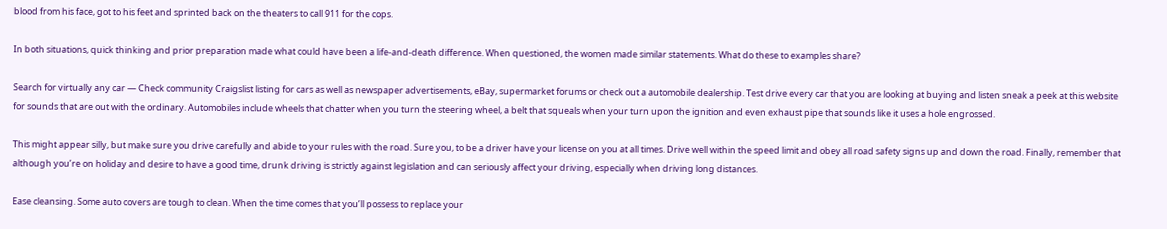blood from his face, got to his feet and sprinted back on the theaters to call 911 for the cops.

In both situations, quick thinking and prior preparation made what could have been a life-and-death difference. When questioned, the women made similar statements. What do these to examples share?

Search for virtually any car — Check community Craigslist listing for cars as well as newspaper advertisements, eBay, supermarket forums or check out a automobile dealership. Test drive every car that you are looking at buying and listen sneak a peek at this website for sounds that are out with the ordinary. Automobiles include wheels that chatter when you turn the steering wheel, a belt that squeals when your turn upon the ignition and even exhaust pipe that sounds like it uses a hole engrossed.

This might appear silly, but make sure you drive carefully and abide to your rules with the road. Sure you, to be a driver have your license on you at all times. Drive well within the speed limit and obey all road safety signs up and down the road. Finally, remember that although you’re on holiday and desire to have a good time, drunk driving is strictly against legislation and can seriously affect your driving, especially when driving long distances.

Ease cleansing. Some auto covers are tough to clean. When the time comes that you’ll possess to replace your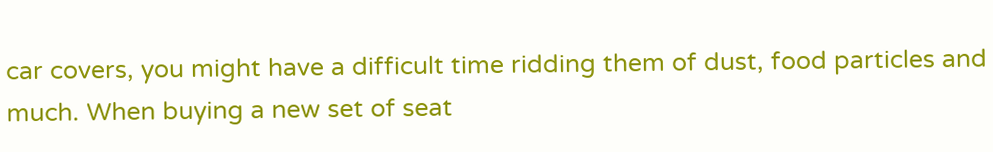car covers, you might have a difficult time ridding them of dust, food particles and much. When buying a new set of seat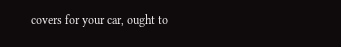covers for your car, ought to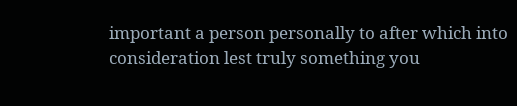important a person personally to after which into consideration lest truly something you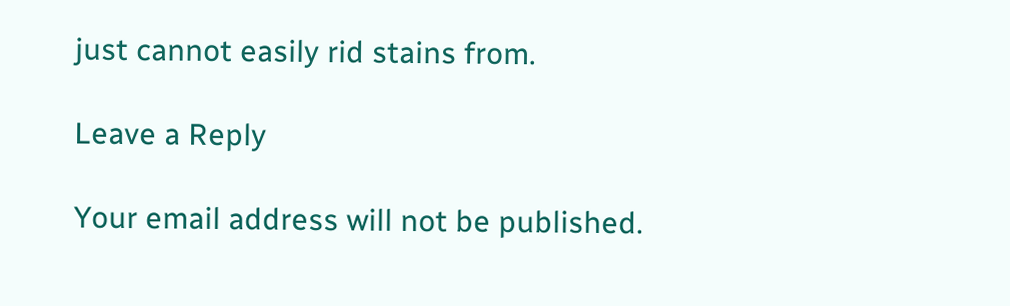just cannot easily rid stains from.

Leave a Reply

Your email address will not be published.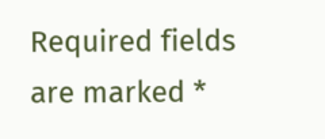Required fields are marked *